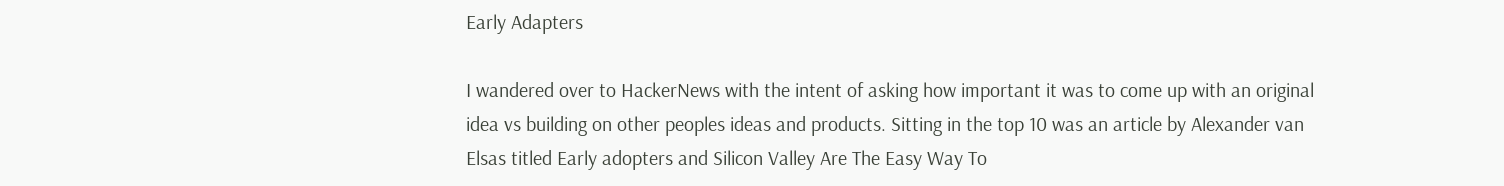Early Adapters

I wandered over to HackerNews with the intent of asking how important it was to come up with an original idea vs building on other peoples ideas and products. Sitting in the top 10 was an article by Alexander van Elsas titled Early adopters and Silicon Valley Are The Easy Way To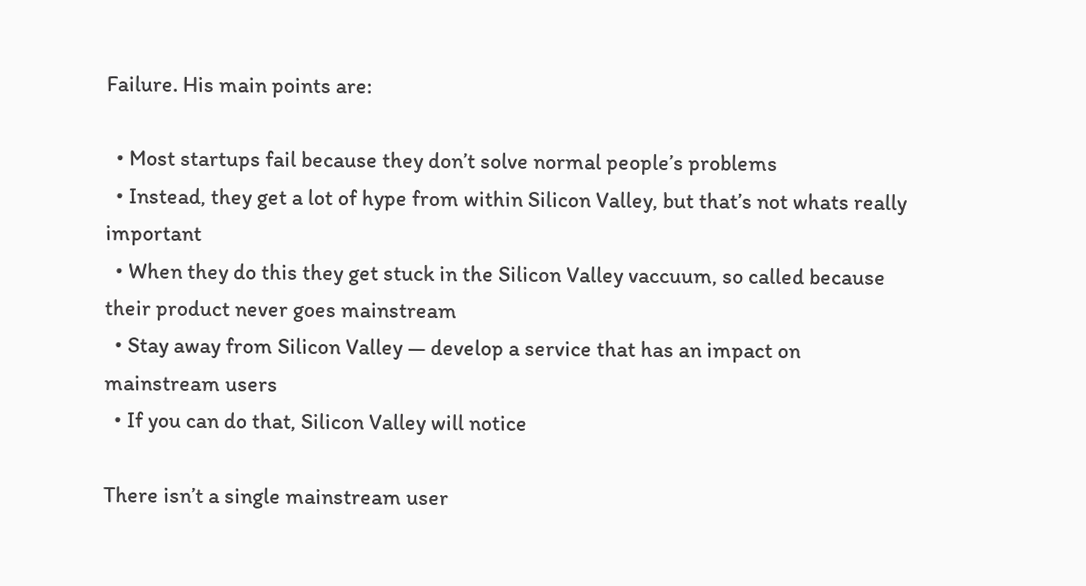Failure. His main points are:

  • Most startups fail because they don’t solve normal people’s problems
  • Instead, they get a lot of hype from within Silicon Valley, but that’s not whats really important
  • When they do this they get stuck in the Silicon Valley vaccuum, so called because their product never goes mainstream
  • Stay away from Silicon Valley — develop a service that has an impact on mainstream users
  • If you can do that, Silicon Valley will notice

There isn’t a single mainstream user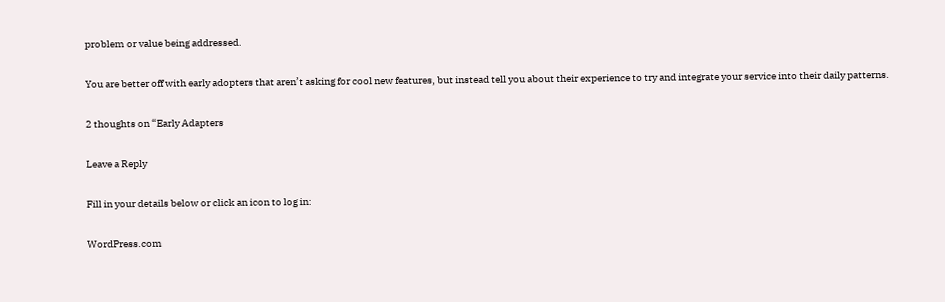problem or value being addressed.

You are better off with early adopters that aren’t asking for cool new features, but instead tell you about their experience to try and integrate your service into their daily patterns.

2 thoughts on “Early Adapters

Leave a Reply

Fill in your details below or click an icon to log in:

WordPress.com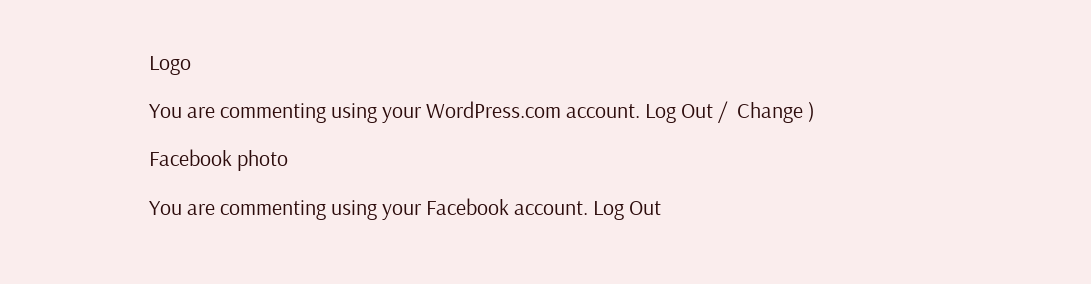Logo

You are commenting using your WordPress.com account. Log Out /  Change )

Facebook photo

You are commenting using your Facebook account. Log Out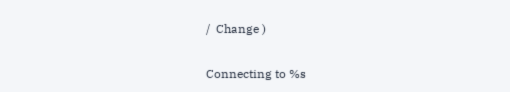/  Change )

Connecting to %s